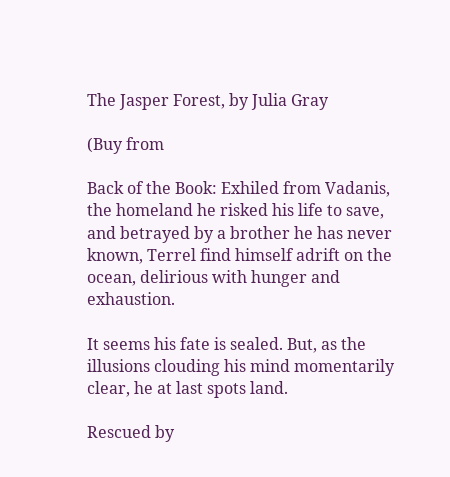The Jasper Forest, by Julia Gray

(Buy from

Back of the Book: Exhiled from Vadanis, the homeland he risked his life to save, and betrayed by a brother he has never known, Terrel find himself adrift on the ocean, delirious with hunger and exhaustion.

It seems his fate is sealed. But, as the illusions clouding his mind momentarily clear, he at last spots land.

Rescued by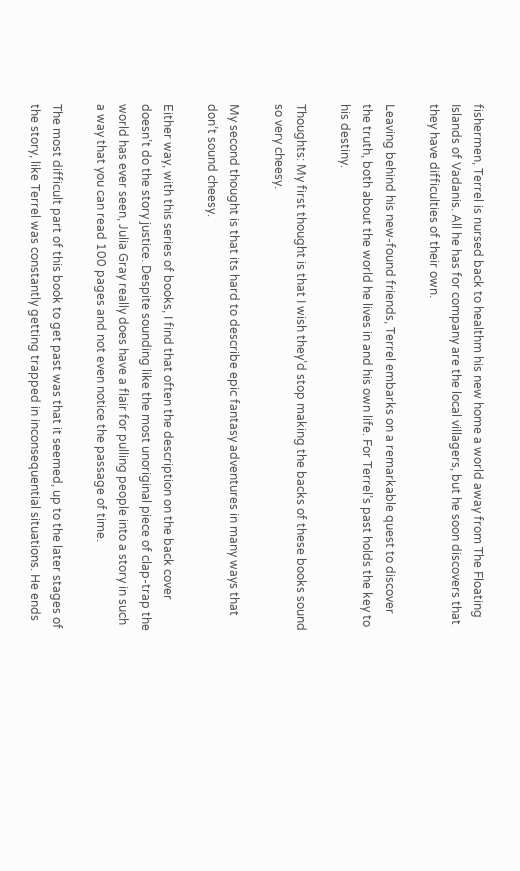fishermen, Terrel is nursed back to healthm his new home a world away from The Floating Islands of Vadanis. All he has for company are the local villagers, but he soon discovers that they have difficulties of their own.

Leaving behind his new-found friends, Terrel embarks on a remarkable quest to discover the truth, both about the world he lives in and his own life. For Terrel’s past holds the key to his destiny.

Thoughts: My first thought is that I wish they’d stop making the backs of these books sound so very cheesy.

My second thought is that its hard to describe epic fantasy adventures in many ways that don’t sound cheesy.

Either way, with this series of books, I find that often the description on the back cover doesn’t do the story justice. Despite sounding like the most unoriginal piece of clap-trap the world has ever seen, Julia Gray really does have a flair for pulling people into a story in such a way that you can read 100 pages and not even notice the passage of time.

The most difficult part of this book to get past was that it seemed, up to the later stages of the story, like Terrel was constantly getting trapped in inconsequential situations. He ends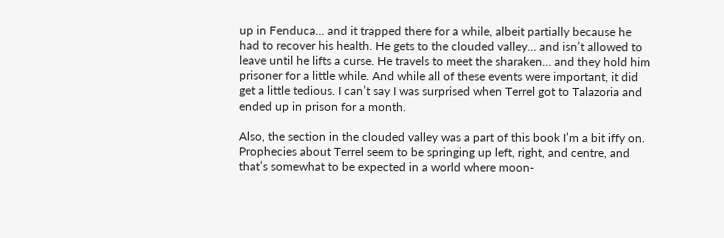up in Fenduca… and it trapped there for a while, albeit partially because he had to recover his health. He gets to the clouded valley… and isn’t allowed to leave until he lifts a curse. He travels to meet the sharaken… and they hold him prisoner for a little while. And while all of these events were important, it did get a little tedious. I can’t say I was surprised when Terrel got to Talazoria and ended up in prison for a month.

Also, the section in the clouded valley was a part of this book I’m a bit iffy on. Prophecies about Terrel seem to be springing up left, right, and centre, and that’s somewhat to be expected in a world where moon-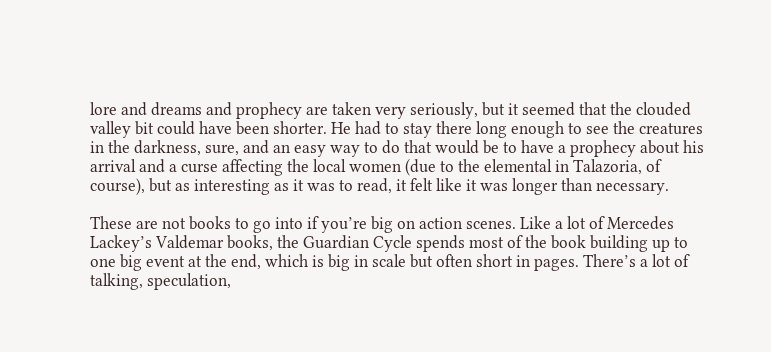lore and dreams and prophecy are taken very seriously, but it seemed that the clouded valley bit could have been shorter. He had to stay there long enough to see the creatures in the darkness, sure, and an easy way to do that would be to have a prophecy about his arrival and a curse affecting the local women (due to the elemental in Talazoria, of course), but as interesting as it was to read, it felt like it was longer than necessary.

These are not books to go into if you’re big on action scenes. Like a lot of Mercedes Lackey’s Valdemar books, the Guardian Cycle spends most of the book building up to one big event at the end, which is big in scale but often short in pages. There’s a lot of talking, speculation,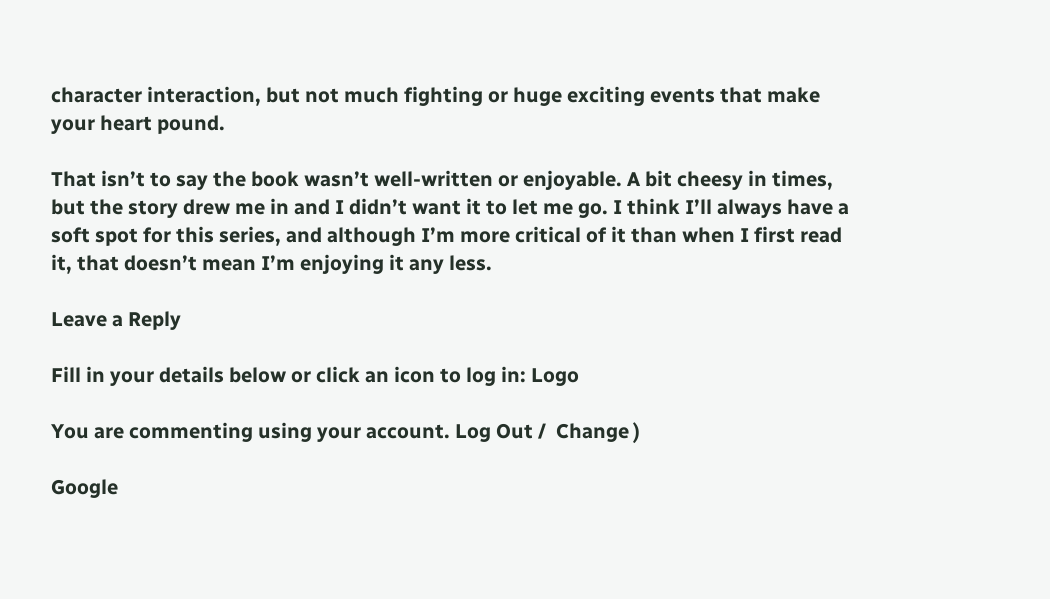character interaction, but not much fighting or huge exciting events that make your heart pound.

That isn’t to say the book wasn’t well-written or enjoyable. A bit cheesy in times, but the story drew me in and I didn’t want it to let me go. I think I’ll always have a soft spot for this series, and although I’m more critical of it than when I first read it, that doesn’t mean I’m enjoying it any less.

Leave a Reply

Fill in your details below or click an icon to log in: Logo

You are commenting using your account. Log Out /  Change )

Google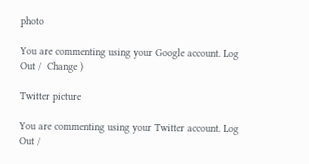photo

You are commenting using your Google account. Log Out /  Change )

Twitter picture

You are commenting using your Twitter account. Log Out /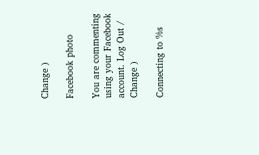Change )

Facebook photo

You are commenting using your Facebook account. Log Out /  Change )

Connecting to %s